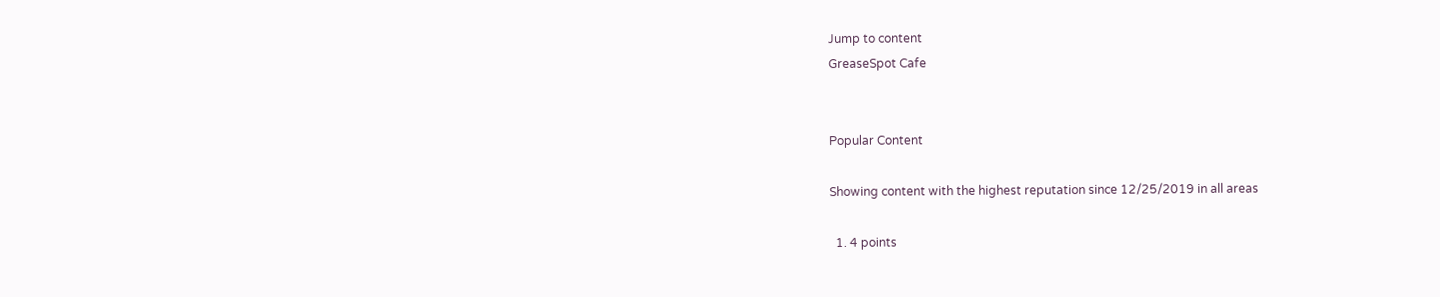Jump to content
GreaseSpot Cafe


Popular Content

Showing content with the highest reputation since 12/25/2019 in all areas

  1. 4 points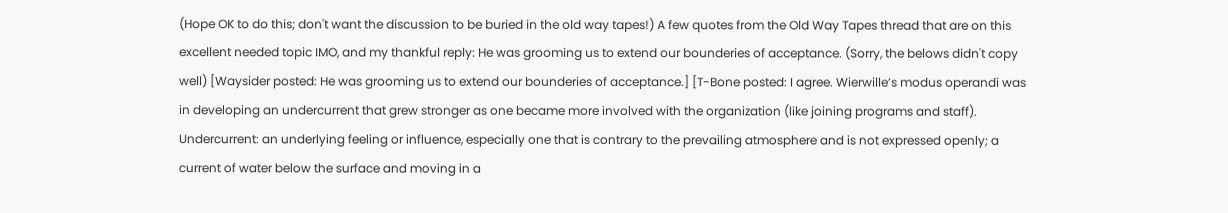(Hope OK to do this; don't want the discussion to be buried in the old way tapes!) A few quotes from the Old Way Tapes thread that are on this excellent needed topic IMO, and my thankful reply: He was grooming us to extend our bounderies of acceptance. (Sorry, the belows didn't copy well) [Waysider posted: He was grooming us to extend our bounderies of acceptance.] [T-Bone posted: I agree. Wierwille’s modus operandi was in developing an undercurrent that grew stronger as one became more involved with the organization (like joining programs and staff). Undercurrent: an underlying feeling or influence, especially one that is contrary to the prevailing atmosphere and is not expressed openly; a current of water below the surface and moving in a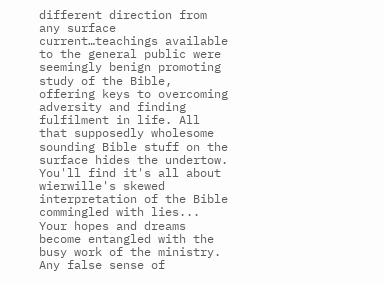different direction from any surface current…teachings available to the general public were seemingly benign promoting study of the Bible, offering keys to overcoming adversity and finding fulfilment in life. All that supposedly wholesome sounding Bible stuff on the surface hides the undertow. You'll find it's all about wierwille's skewed interpretation of the Bible commingled with lies... Your hopes and dreams become entangled with the busy work of the ministry. Any false sense of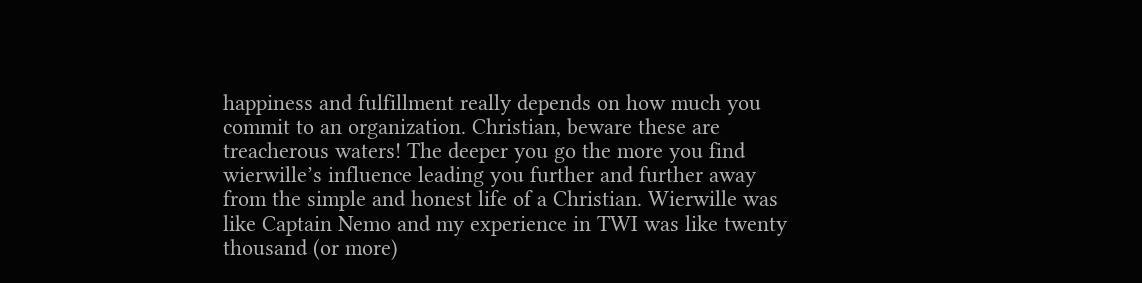happiness and fulfillment really depends on how much you commit to an organization. Christian, beware these are treacherous waters! The deeper you go the more you find wierwille’s influence leading you further and further away from the simple and honest life of a Christian. Wierwille was like Captain Nemo and my experience in TWI was like twenty thousand (or more)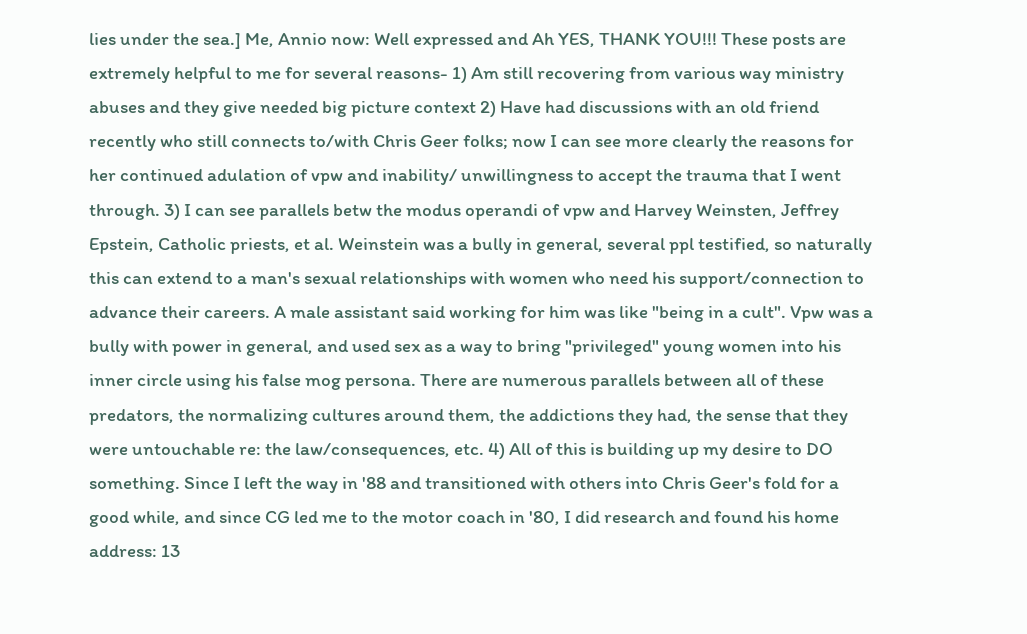lies under the sea.] Me, Annio now: Well expressed and Ah YES, THANK YOU!!! These posts are extremely helpful to me for several reasons- 1) Am still recovering from various way ministry abuses and they give needed big picture context 2) Have had discussions with an old friend recently who still connects to/with Chris Geer folks; now I can see more clearly the reasons for her continued adulation of vpw and inability/ unwillingness to accept the trauma that I went through. 3) I can see parallels betw the modus operandi of vpw and Harvey Weinsten, Jeffrey Epstein, Catholic priests, et al. Weinstein was a bully in general, several ppl testified, so naturally this can extend to a man's sexual relationships with women who need his support/connection to advance their careers. A male assistant said working for him was like "being in a cult". Vpw was a bully with power in general, and used sex as a way to bring "privileged" young women into his inner circle using his false mog persona. There are numerous parallels between all of these predators, the normalizing cultures around them, the addictions they had, the sense that they were untouchable re: the law/consequences, etc. 4) All of this is building up my desire to DO something. Since I left the way in '88 and transitioned with others into Chris Geer's fold for a good while, and since CG led me to the motor coach in '80, I did research and found his home address: 13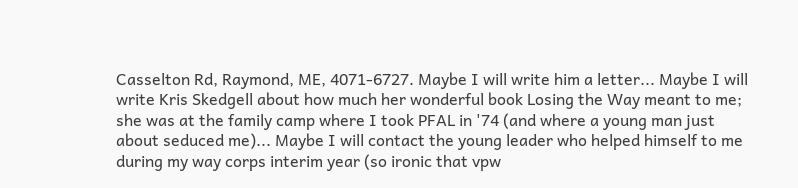Casselton Rd, Raymond, ME, 4071-6727. Maybe I will write him a letter... Maybe I will write Kris Skedgell about how much her wonderful book Losing the Way meant to me; she was at the family camp where I took PFAL in '74 (and where a young man just about seduced me)... Maybe I will contact the young leader who helped himself to me during my way corps interim year (so ironic that vpw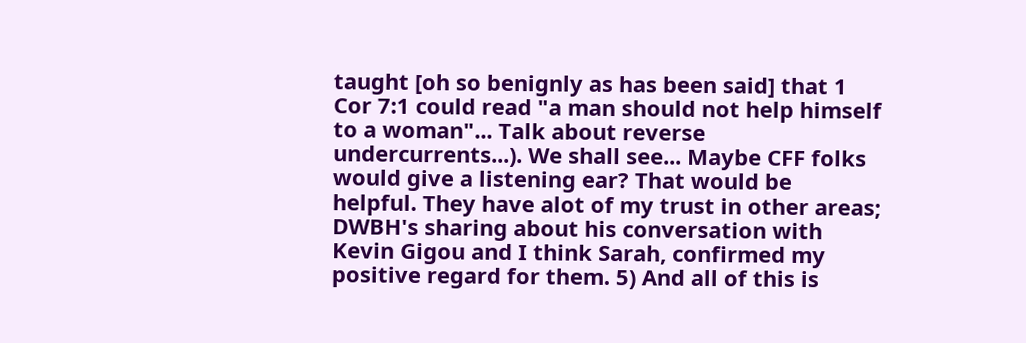taught [oh so benignly as has been said] that 1 Cor 7:1 could read "a man should not help himself to a woman"... Talk about reverse undercurrents...). We shall see... Maybe CFF folks would give a listening ear? That would be helpful. They have alot of my trust in other areas; DWBH's sharing about his conversation with Kevin Gigou and I think Sarah, confirmed my positive regard for them. 5) And all of this is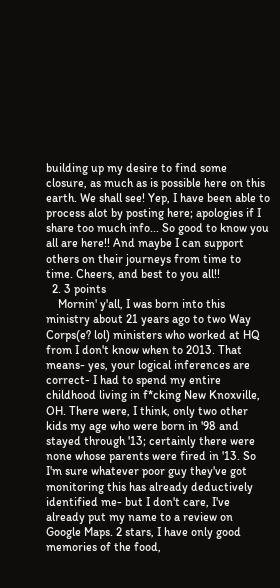building up my desire to find some closure, as much as is possible here on this earth. We shall see! Yep, I have been able to process alot by posting here; apologies if I share too much info... So good to know you all are here!! And maybe I can support others on their journeys from time to time. Cheers, and best to you all!!
  2. 3 points
    Mornin' y'all, I was born into this ministry about 21 years ago to two Way Corps(e? lol) ministers who worked at HQ from I don't know when to 2013. That means- yes, your logical inferences are correct- I had to spend my entire childhood living in f*cking New Knoxville, OH. There were, I think, only two other kids my age who were born in '98 and stayed through '13; certainly there were none whose parents were fired in '13. So I'm sure whatever poor guy they've got monitoring this has already deductively identified me- but I don't care, I've already put my name to a review on Google Maps. 2 stars, I have only good memories of the food,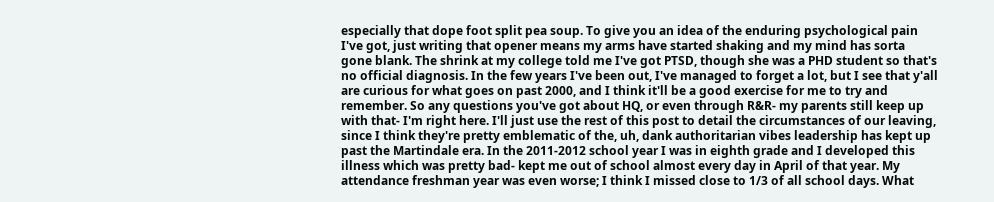especially that dope foot split pea soup. To give you an idea of the enduring psychological pain I've got, just writing that opener means my arms have started shaking and my mind has sorta gone blank. The shrink at my college told me I've got PTSD, though she was a PHD student so that's no official diagnosis. In the few years I've been out, I've managed to forget a lot, but I see that y'all are curious for what goes on past 2000, and I think it'll be a good exercise for me to try and remember. So any questions you've got about HQ, or even through R&R- my parents still keep up with that- I'm right here. I'll just use the rest of this post to detail the circumstances of our leaving, since I think they're pretty emblematic of the, uh, dank authoritarian vibes leadership has kept up past the Martindale era. In the 2011-2012 school year I was in eighth grade and I developed this illness which was pretty bad- kept me out of school almost every day in April of that year. My attendance freshman year was even worse; I think I missed close to 1/3 of all school days. What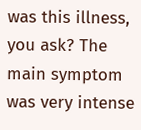was this illness, you ask? The main symptom was very intense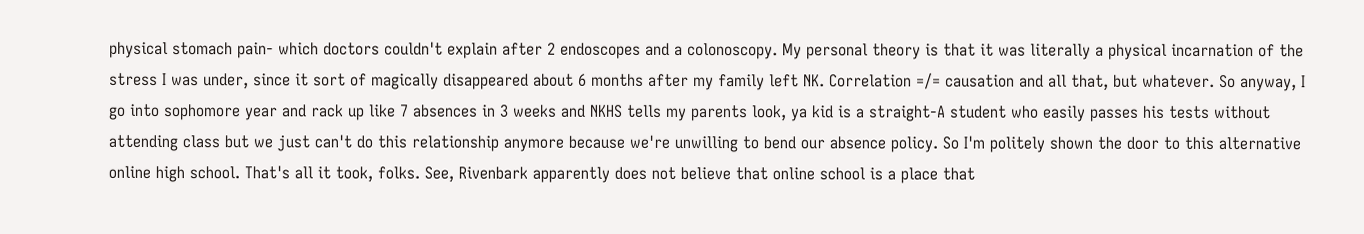physical stomach pain- which doctors couldn't explain after 2 endoscopes and a colonoscopy. My personal theory is that it was literally a physical incarnation of the stress I was under, since it sort of magically disappeared about 6 months after my family left NK. Correlation =/= causation and all that, but whatever. So anyway, I go into sophomore year and rack up like 7 absences in 3 weeks and NKHS tells my parents look, ya kid is a straight-A student who easily passes his tests without attending class but we just can't do this relationship anymore because we're unwilling to bend our absence policy. So I'm politely shown the door to this alternative online high school. That's all it took, folks. See, Rivenbark apparently does not believe that online school is a place that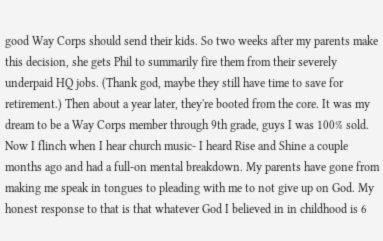good Way Corps should send their kids. So two weeks after my parents make this decision, she gets Phil to summarily fire them from their severely underpaid HQ jobs. (Thank god, maybe they still have time to save for retirement.) Then about a year later, they're booted from the core. It was my dream to be a Way Corps member through 9th grade, guys I was 100% sold. Now I flinch when I hear church music- I heard Rise and Shine a couple months ago and had a full-on mental breakdown. My parents have gone from making me speak in tongues to pleading with me to not give up on God. My honest response to that is that whatever God I believed in in childhood is 6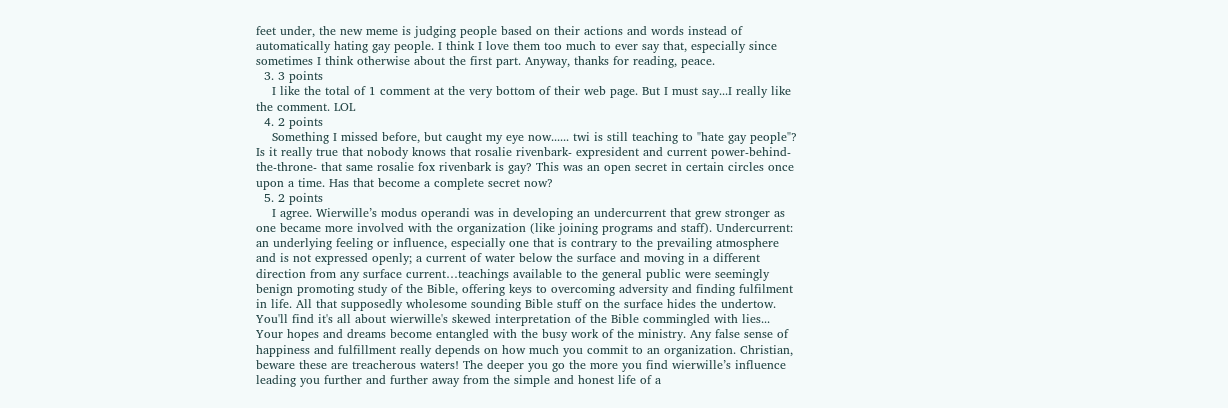feet under, the new meme is judging people based on their actions and words instead of automatically hating gay people. I think I love them too much to ever say that, especially since sometimes I think otherwise about the first part. Anyway, thanks for reading, peace.
  3. 3 points
    I like the total of 1 comment at the very bottom of their web page. But I must say...I really like the comment. LOL
  4. 2 points
    Something I missed before, but caught my eye now...... twi is still teaching to "hate gay people"? Is it really true that nobody knows that rosalie rivenbark- expresident and current power-behind-the-throne- that same rosalie fox rivenbark is gay? This was an open secret in certain circles once upon a time. Has that become a complete secret now?
  5. 2 points
    I agree. Wierwille’s modus operandi was in developing an undercurrent that grew stronger as one became more involved with the organization (like joining programs and staff). Undercurrent: an underlying feeling or influence, especially one that is contrary to the prevailing atmosphere and is not expressed openly; a current of water below the surface and moving in a different direction from any surface current…teachings available to the general public were seemingly benign promoting study of the Bible, offering keys to overcoming adversity and finding fulfilment in life. All that supposedly wholesome sounding Bible stuff on the surface hides the undertow. You'll find it's all about wierwille's skewed interpretation of the Bible commingled with lies... Your hopes and dreams become entangled with the busy work of the ministry. Any false sense of happiness and fulfillment really depends on how much you commit to an organization. Christian, beware these are treacherous waters! The deeper you go the more you find wierwille’s influence leading you further and further away from the simple and honest life of a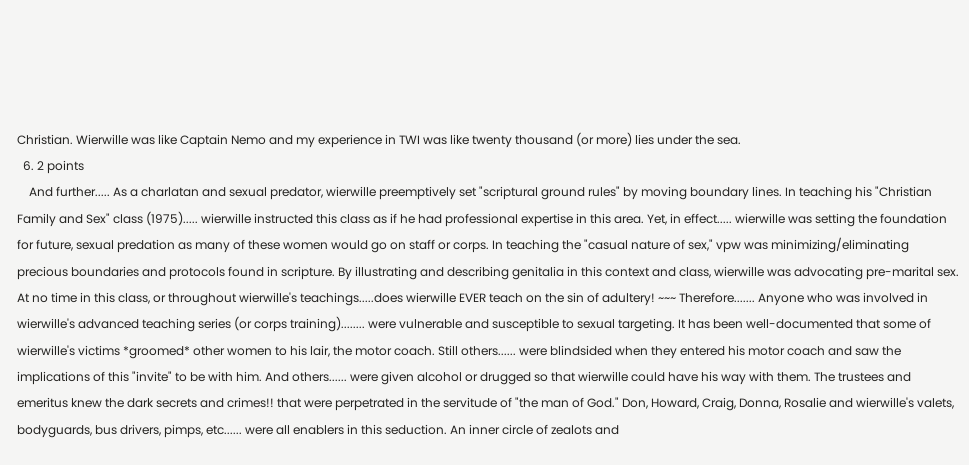Christian. Wierwille was like Captain Nemo and my experience in TWI was like twenty thousand (or more) lies under the sea.
  6. 2 points
    And further..... As a charlatan and sexual predator, wierwille preemptively set "scriptural ground rules" by moving boundary lines. In teaching his "Christian Family and Sex" class (1975)..... wierwille instructed this class as if he had professional expertise in this area. Yet, in effect..... wierwille was setting the foundation for future, sexual predation as many of these women would go on staff or corps. In teaching the "casual nature of sex," vpw was minimizing/eliminating precious boundaries and protocols found in scripture. By illustrating and describing genitalia in this context and class, wierwille was advocating pre-marital sex. At no time in this class, or throughout wierwille's teachings.....does wierwille EVER teach on the sin of adultery! ~~~ Therefore....... Anyone who was involved in wierwille's advanced teaching series (or corps training)........ were vulnerable and susceptible to sexual targeting. It has been well-documented that some of wierwille's victims *groomed* other women to his lair, the motor coach. Still others...... were blindsided when they entered his motor coach and saw the implications of this "invite" to be with him. And others...... were given alcohol or drugged so that wierwille could have his way with them. The trustees and emeritus knew the dark secrets and crimes!! that were perpetrated in the servitude of "the man of God." Don, Howard, Craig, Donna, Rosalie and wierwille's valets, bodyguards, bus drivers, pimps, etc...... were all enablers in this seduction. An inner circle of zealots and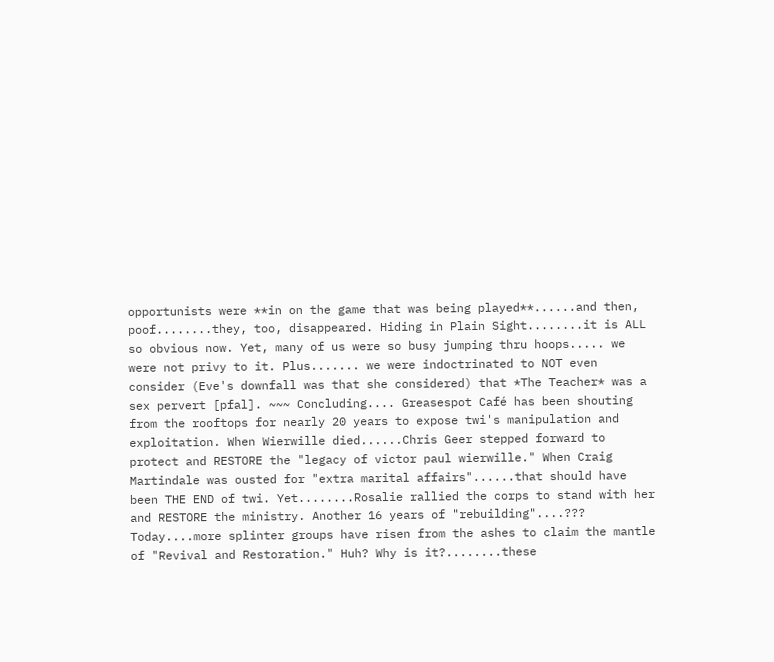opportunists were **in on the game that was being played**......and then, poof........they, too, disappeared. Hiding in Plain Sight........it is ALL so obvious now. Yet, many of us were so busy jumping thru hoops..... we were not privy to it. Plus....... we were indoctrinated to NOT even consider (Eve's downfall was that she considered) that *The Teacher* was a sex pervert [pfal]. ~~~ Concluding.... Greasespot Café has been shouting from the rooftops for nearly 20 years to expose twi's manipulation and exploitation. When Wierwille died......Chris Geer stepped forward to protect and RESTORE the "legacy of victor paul wierwille." When Craig Martindale was ousted for "extra marital affairs"......that should have been THE END of twi. Yet........Rosalie rallied the corps to stand with her and RESTORE the ministry. Another 16 years of "rebuilding"....??? Today....more splinter groups have risen from the ashes to claim the mantle of "Revival and Restoration." Huh? Why is it?........these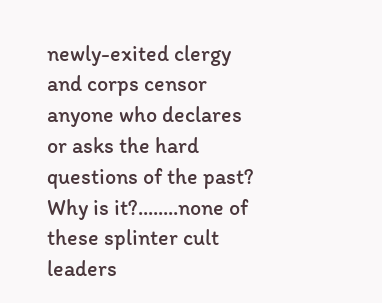newly-exited clergy and corps censor anyone who declares or asks the hard questions of the past? Why is it?........none of these splinter cult leaders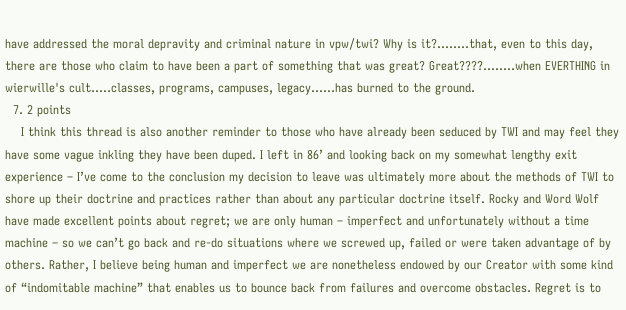have addressed the moral depravity and criminal nature in vpw/twi? Why is it?........that, even to this day, there are those who claim to have been a part of something that was great? Great????........when EVERTHING in wierwille's cult.....classes, programs, campuses, legacy......has burned to the ground.
  7. 2 points
    I think this thread is also another reminder to those who have already been seduced by TWI and may feel they have some vague inkling they have been duped. I left in 86’ and looking back on my somewhat lengthy exit experience – I’ve come to the conclusion my decision to leave was ultimately more about the methods of TWI to shore up their doctrine and practices rather than about any particular doctrine itself. Rocky and Word Wolf have made excellent points about regret; we are only human – imperfect and unfortunately without a time machine – so we can’t go back and re-do situations where we screwed up, failed or were taken advantage of by others. Rather, I believe being human and imperfect we are nonetheless endowed by our Creator with some kind of “indomitable machine” that enables us to bounce back from failures and overcome obstacles. Regret is to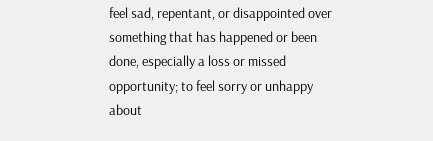feel sad, repentant, or disappointed over something that has happened or been done, especially a loss or missed opportunity; to feel sorry or unhappy about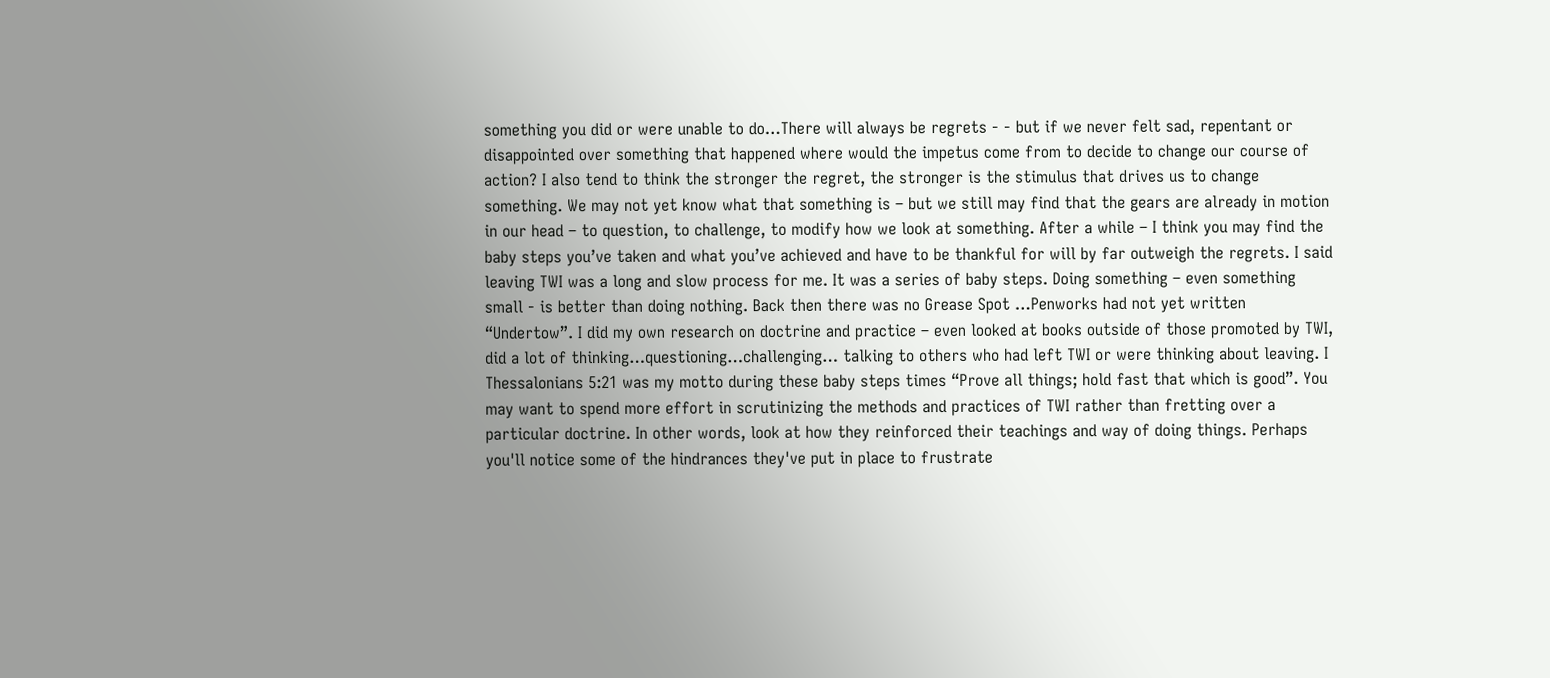something you did or were unable to do…There will always be regrets - - but if we never felt sad, repentant or disappointed over something that happened where would the impetus come from to decide to change our course of action? I also tend to think the stronger the regret, the stronger is the stimulus that drives us to change something. We may not yet know what that something is – but we still may find that the gears are already in motion in our head – to question, to challenge, to modify how we look at something. After a while – I think you may find the baby steps you’ve taken and what you’ve achieved and have to be thankful for will by far outweigh the regrets. I said leaving TWI was a long and slow process for me. It was a series of baby steps. Doing something – even something small - is better than doing nothing. Back then there was no Grease Spot …Penworks had not yet written “Undertow”. I did my own research on doctrine and practice – even looked at books outside of those promoted by TWI, did a lot of thinking…questioning…challenging… talking to others who had left TWI or were thinking about leaving. I Thessalonians 5:21 was my motto during these baby steps times “Prove all things; hold fast that which is good”. You may want to spend more effort in scrutinizing the methods and practices of TWI rather than fretting over a particular doctrine. In other words, look at how they reinforced their teachings and way of doing things. Perhaps you'll notice some of the hindrances they've put in place to frustrate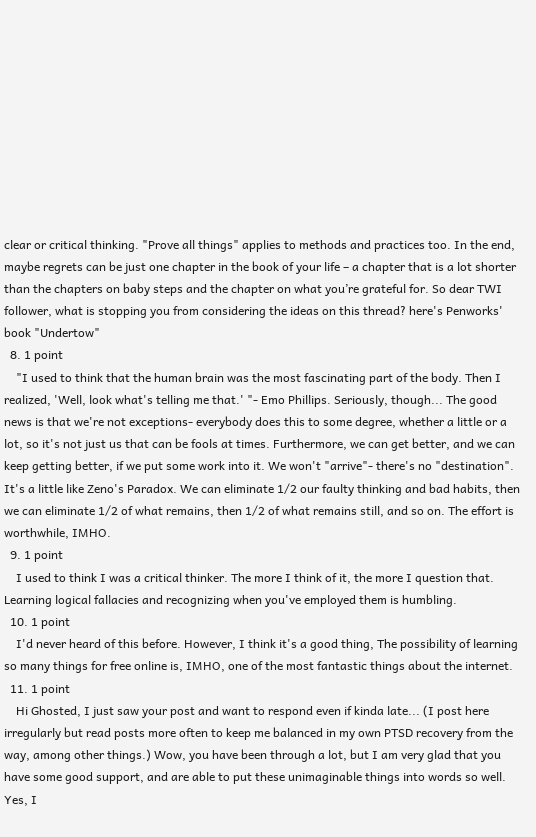clear or critical thinking. "Prove all things" applies to methods and practices too. In the end, maybe regrets can be just one chapter in the book of your life – a chapter that is a lot shorter than the chapters on baby steps and the chapter on what you’re grateful for. So dear TWI follower, what is stopping you from considering the ideas on this thread? here's Penworks' book "Undertow"
  8. 1 point
    "I used to think that the human brain was the most fascinating part of the body. Then I realized, 'Well, look what's telling me that.' "- Emo Phillips. Seriously, though... The good news is that we're not exceptions- everybody does this to some degree, whether a little or a lot, so it's not just us that can be fools at times. Furthermore, we can get better, and we can keep getting better, if we put some work into it. We won't "arrive"- there's no "destination". It's a little like Zeno's Paradox. We can eliminate 1/2 our faulty thinking and bad habits, then we can eliminate 1/2 of what remains, then 1/2 of what remains still, and so on. The effort is worthwhile, IMHO.
  9. 1 point
    I used to think I was a critical thinker. The more I think of it, the more I question that. Learning logical fallacies and recognizing when you've employed them is humbling.
  10. 1 point
    I'd never heard of this before. However, I think it's a good thing, The possibility of learning so many things for free online is, IMHO, one of the most fantastic things about the internet.
  11. 1 point
    Hi Ghosted, I just saw your post and want to respond even if kinda late... (I post here irregularly but read posts more often to keep me balanced in my own PTSD recovery from the way, among other things.) Wow, you have been through a lot, but I am very glad that you have some good support, and are able to put these unimaginable things into words so well. Yes, I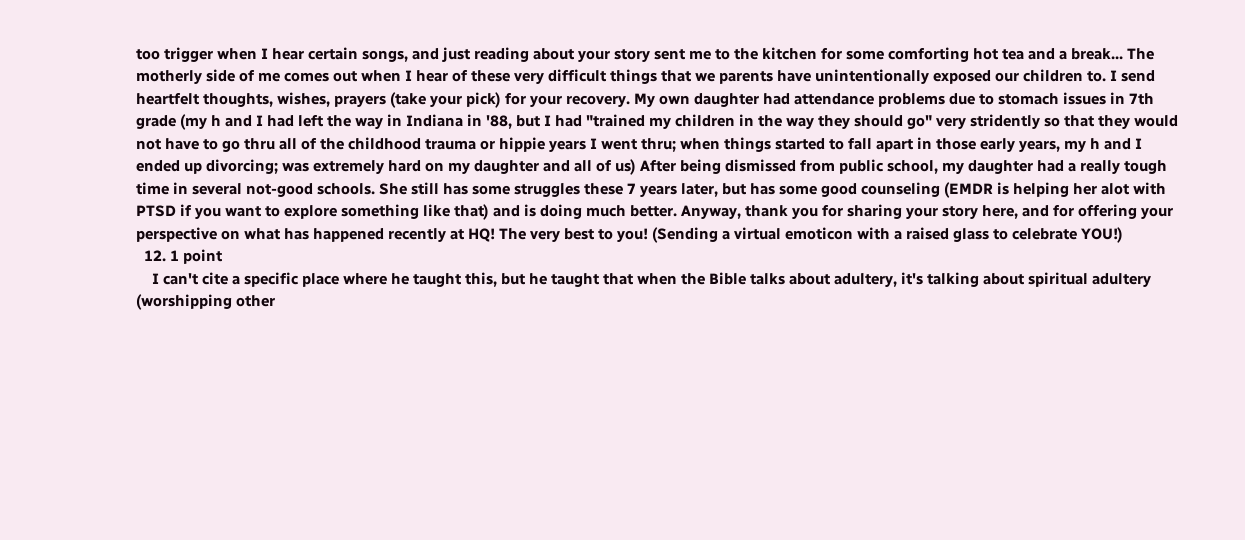too trigger when I hear certain songs, and just reading about your story sent me to the kitchen for some comforting hot tea and a break... The motherly side of me comes out when I hear of these very difficult things that we parents have unintentionally exposed our children to. I send heartfelt thoughts, wishes, prayers (take your pick) for your recovery. My own daughter had attendance problems due to stomach issues in 7th grade (my h and I had left the way in Indiana in '88, but I had "trained my children in the way they should go" very stridently so that they would not have to go thru all of the childhood trauma or hippie years I went thru; when things started to fall apart in those early years, my h and I ended up divorcing; was extremely hard on my daughter and all of us) After being dismissed from public school, my daughter had a really tough time in several not-good schools. She still has some struggles these 7 years later, but has some good counseling (EMDR is helping her alot with PTSD if you want to explore something like that) and is doing much better. Anyway, thank you for sharing your story here, and for offering your perspective on what has happened recently at HQ! The very best to you! (Sending a virtual emoticon with a raised glass to celebrate YOU!)
  12. 1 point
    I can't cite a specific place where he taught this, but he taught that when the Bible talks about adultery, it's talking about spiritual adultery (worshipping other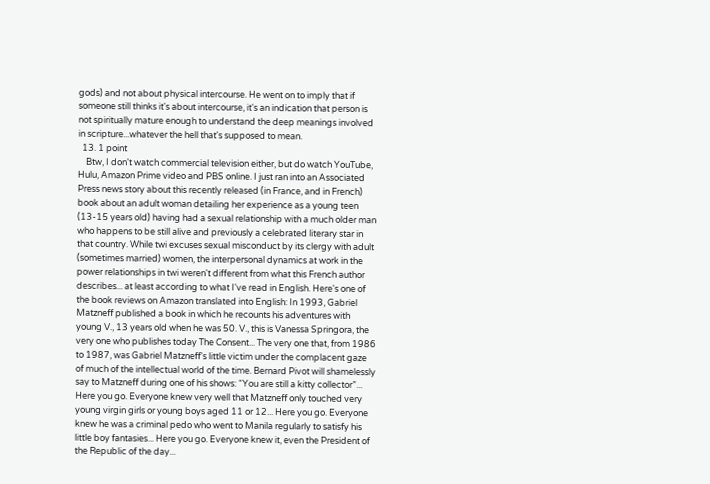gods) and not about physical intercourse. He went on to imply that if someone still thinks it's about intercourse, it's an indication that person is not spiritually mature enough to understand the deep meanings involved in scripture...whatever the hell that's supposed to mean.
  13. 1 point
    Btw, I don't watch commercial television either, but do watch YouTube, Hulu, Amazon Prime video and PBS online. I just ran into an Associated Press news story about this recently released (in France, and in French) book about an adult woman detailing her experience as a young teen (13-15 years old) having had a sexual relationship with a much older man who happens to be still alive and previously a celebrated literary star in that country. While twi excuses sexual misconduct by its clergy with adult (sometimes married) women, the interpersonal dynamics at work in the power relationships in twi weren't different from what this French author describes... at least according to what I've read in English. Here's one of the book reviews on Amazon translated into English: In 1993, Gabriel Matzneff published a book in which he recounts his adventures with young V., 13 years old when he was 50. V., this is Vanessa Springora, the very one who publishes today The Consent... The very one that, from 1986 to 1987, was Gabriel Matzneff's little victim under the complacent gaze of much of the intellectual world of the time. Bernard Pivot will shamelessly say to Matzneff during one of his shows: “You are still a kitty collector”... Here you go. Everyone knew very well that Matzneff only touched very young virgin girls or young boys aged 11 or 12... Here you go. Everyone knew he was a criminal pedo who went to Manila regularly to satisfy his little boy fantasies... Here you go. Everyone knew it, even the President of the Republic of the day...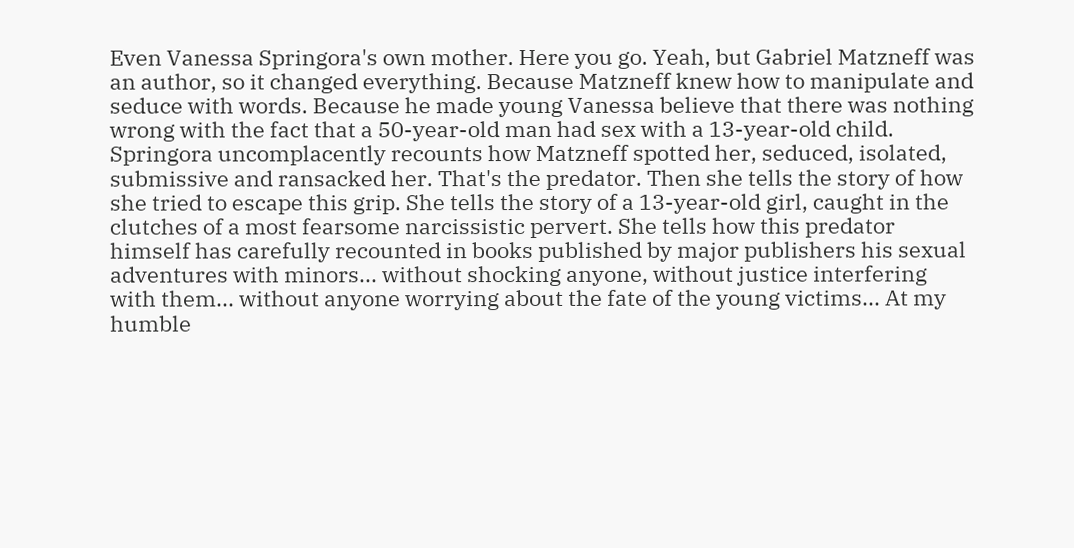Even Vanessa Springora's own mother. Here you go. Yeah, but Gabriel Matzneff was an author, so it changed everything. Because Matzneff knew how to manipulate and seduce with words. Because he made young Vanessa believe that there was nothing wrong with the fact that a 50-year-old man had sex with a 13-year-old child. Springora uncomplacently recounts how Matzneff spotted her, seduced, isolated, submissive and ransacked her. That's the predator. Then she tells the story of how she tried to escape this grip. She tells the story of a 13-year-old girl, caught in the clutches of a most fearsome narcissistic pervert. She tells how this predator himself has carefully recounted in books published by major publishers his sexual adventures with minors... without shocking anyone, without justice interfering with them... without anyone worrying about the fate of the young victims... At my humble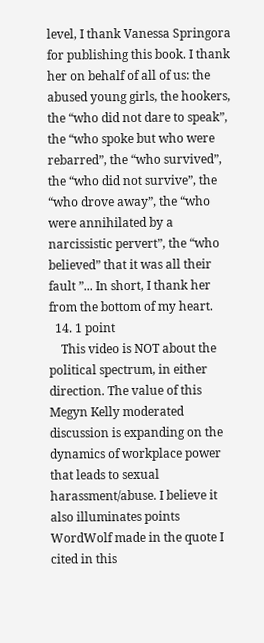level, I thank Vanessa Springora for publishing this book. I thank her on behalf of all of us: the abused young girls, the hookers, the “who did not dare to speak”, the “who spoke but who were rebarred”, the “who survived”, the “who did not survive”, the “who drove away”, the “who were annihilated by a narcissistic pervert”, the “who believed” that it was all their fault ”... In short, I thank her from the bottom of my heart.
  14. 1 point
    This video is NOT about the political spectrum, in either direction. The value of this Megyn Kelly moderated discussion is expanding on the dynamics of workplace power that leads to sexual harassment/abuse. I believe it also illuminates points WordWolf made in the quote I cited in this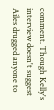comment. Though Kelly's interview doesn't suggest Ailes drugged anyone to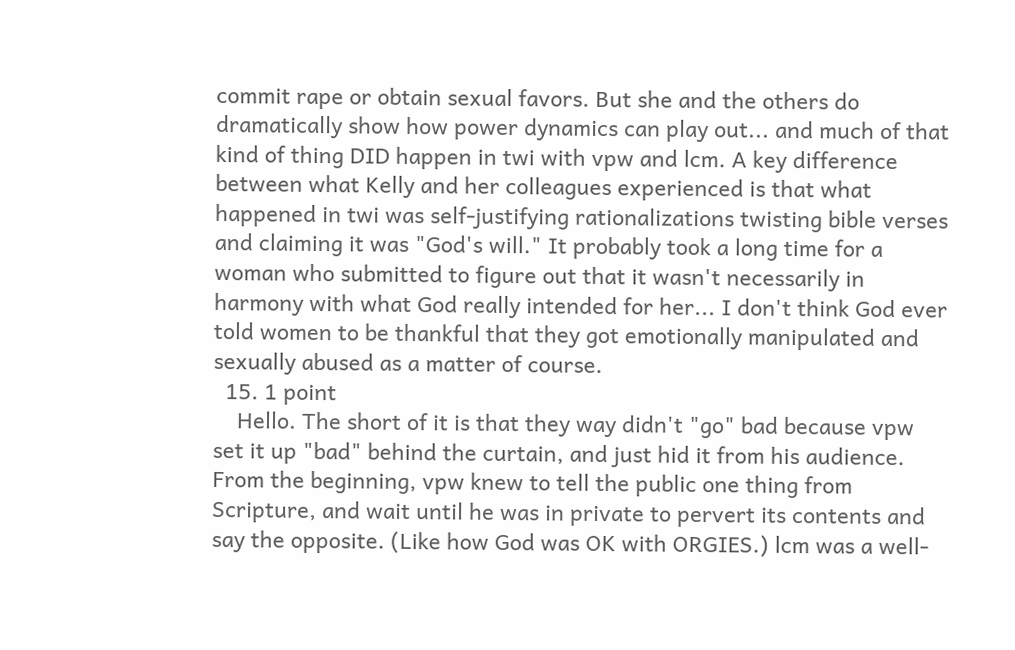commit rape or obtain sexual favors. But she and the others do dramatically show how power dynamics can play out... and much of that kind of thing DID happen in twi with vpw and lcm. A key difference between what Kelly and her colleagues experienced is that what happened in twi was self-justifying rationalizations twisting bible verses and claiming it was "God's will." It probably took a long time for a woman who submitted to figure out that it wasn't necessarily in harmony with what God really intended for her... I don't think God ever told women to be thankful that they got emotionally manipulated and sexually abused as a matter of course.
  15. 1 point
    Hello. The short of it is that they way didn't "go" bad because vpw set it up "bad" behind the curtain, and just hid it from his audience. From the beginning, vpw knew to tell the public one thing from Scripture, and wait until he was in private to pervert its contents and say the opposite. (Like how God was OK with ORGIES.) lcm was a well-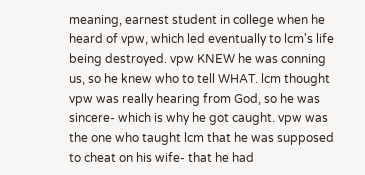meaning, earnest student in college when he heard of vpw, which led eventually to lcm's life being destroyed. vpw KNEW he was conning us, so he knew who to tell WHAT. lcm thought vpw was really hearing from God, so he was sincere- which is why he got caught. vpw was the one who taught lcm that he was supposed to cheat on his wife- that he had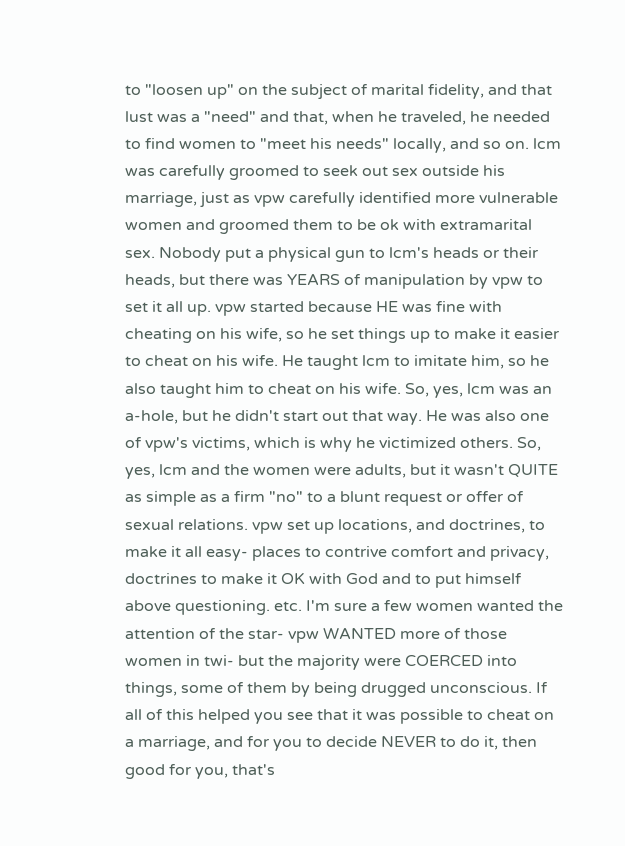to "loosen up" on the subject of marital fidelity, and that lust was a "need" and that, when he traveled, he needed to find women to "meet his needs" locally, and so on. lcm was carefully groomed to seek out sex outside his marriage, just as vpw carefully identified more vulnerable women and groomed them to be ok with extramarital sex. Nobody put a physical gun to lcm's heads or their heads, but there was YEARS of manipulation by vpw to set it all up. vpw started because HE was fine with cheating on his wife, so he set things up to make it easier to cheat on his wife. He taught lcm to imitate him, so he also taught him to cheat on his wife. So, yes, lcm was an a-hole, but he didn't start out that way. He was also one of vpw's victims, which is why he victimized others. So, yes, lcm and the women were adults, but it wasn't QUITE as simple as a firm "no" to a blunt request or offer of sexual relations. vpw set up locations, and doctrines, to make it all easy- places to contrive comfort and privacy, doctrines to make it OK with God and to put himself above questioning. etc. I'm sure a few women wanted the attention of the star- vpw WANTED more of those women in twi- but the majority were COERCED into things, some of them by being drugged unconscious. If all of this helped you see that it was possible to cheat on a marriage, and for you to decide NEVER to do it, then good for you, that's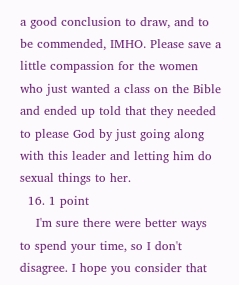a good conclusion to draw, and to be commended, IMHO. Please save a little compassion for the women who just wanted a class on the Bible and ended up told that they needed to please God by just going along with this leader and letting him do sexual things to her.
  16. 1 point
    I'm sure there were better ways to spend your time, so I don't disagree. I hope you consider that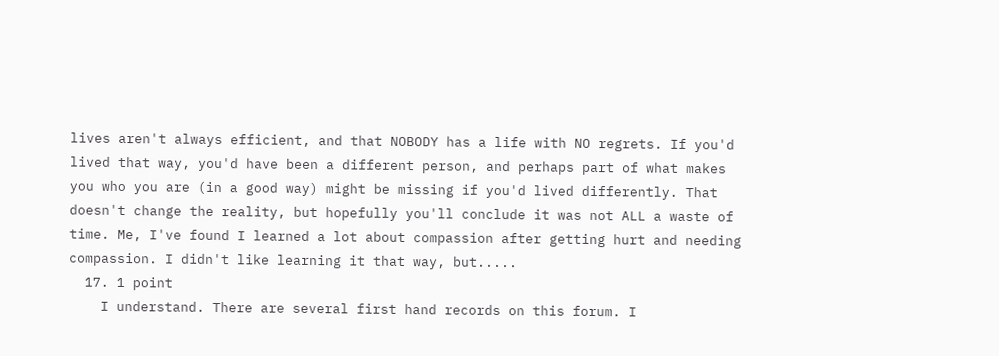lives aren't always efficient, and that NOBODY has a life with NO regrets. If you'd lived that way, you'd have been a different person, and perhaps part of what makes you who you are (in a good way) might be missing if you'd lived differently. That doesn't change the reality, but hopefully you'll conclude it was not ALL a waste of time. Me, I've found I learned a lot about compassion after getting hurt and needing compassion. I didn't like learning it that way, but.....
  17. 1 point
    I understand. There are several first hand records on this forum. I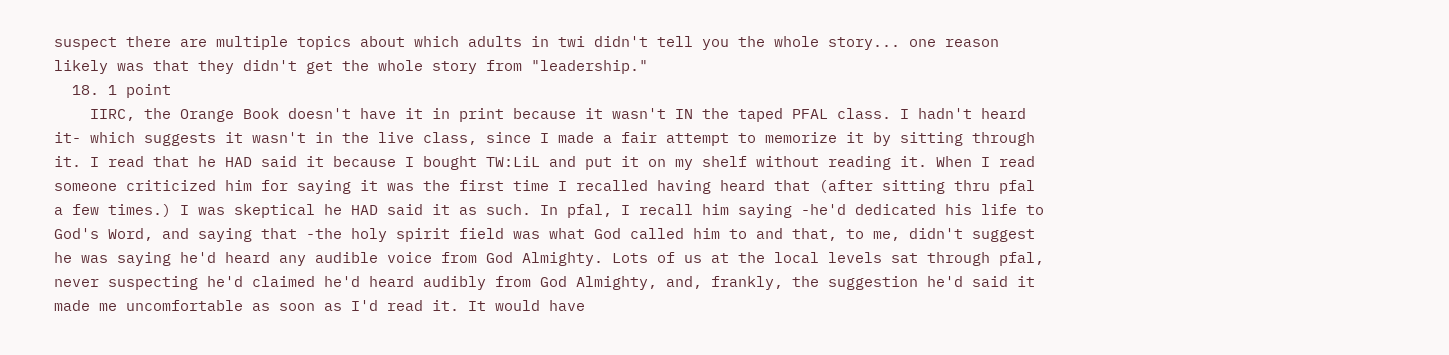suspect there are multiple topics about which adults in twi didn't tell you the whole story... one reason likely was that they didn't get the whole story from "leadership."
  18. 1 point
    IIRC, the Orange Book doesn't have it in print because it wasn't IN the taped PFAL class. I hadn't heard it- which suggests it wasn't in the live class, since I made a fair attempt to memorize it by sitting through it. I read that he HAD said it because I bought TW:LiL and put it on my shelf without reading it. When I read someone criticized him for saying it was the first time I recalled having heard that (after sitting thru pfal a few times.) I was skeptical he HAD said it as such. In pfal, I recall him saying -he'd dedicated his life to God's Word, and saying that -the holy spirit field was what God called him to and that, to me, didn't suggest he was saying he'd heard any audible voice from God Almighty. Lots of us at the local levels sat through pfal, never suspecting he'd claimed he'd heard audibly from God Almighty, and, frankly, the suggestion he'd said it made me uncomfortable as soon as I'd read it. It would have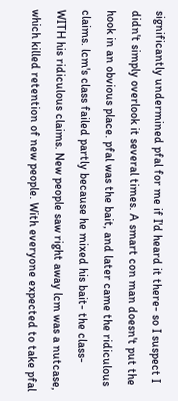significantly undermined pfal for me if I'd heard it there- so I suspect I didn't simply overlook it several times. A smart con man doesn't put the hook in an obvious place. pfal was the bait, and later came the ridiculous claims. lcm's class failed partly because he mixed his bait- the class- WITH his ridiculous claims. New people saw right away lcm was a nutcase, which killed retention of new people. With everyone expected to take pfal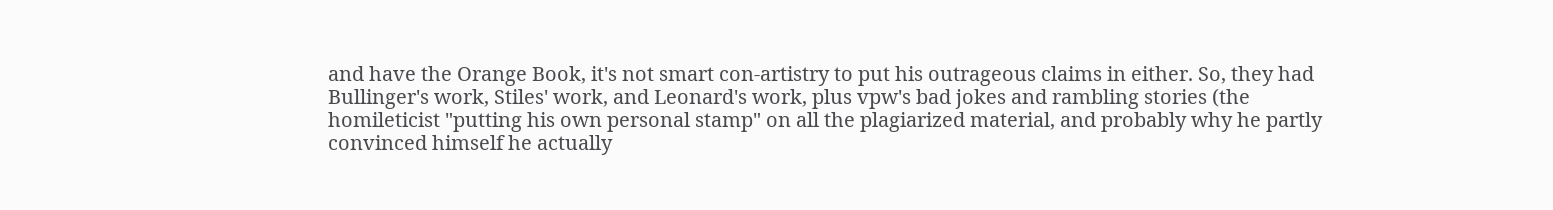and have the Orange Book, it's not smart con-artistry to put his outrageous claims in either. So, they had Bullinger's work, Stiles' work, and Leonard's work, plus vpw's bad jokes and rambling stories (the homileticist "putting his own personal stamp" on all the plagiarized material, and probably why he partly convinced himself he actually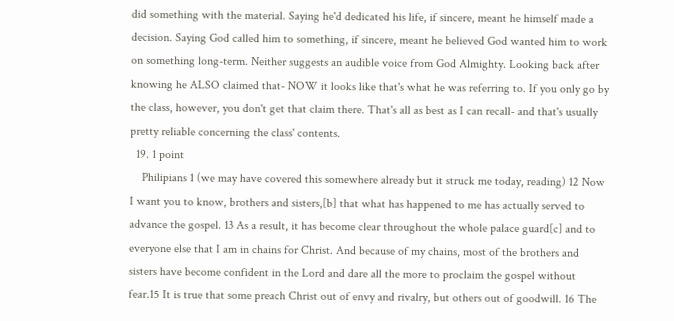did something with the material. Saying he'd dedicated his life, if sincere, meant he himself made a decision. Saying God called him to something, if sincere, meant he believed God wanted him to work on something long-term. Neither suggests an audible voice from God Almighty. Looking back after knowing he ALSO claimed that- NOW it looks like that's what he was referring to. If you only go by the class, however, you don't get that claim there. That's all as best as I can recall- and that's usually pretty reliable concerning the class' contents.
  19. 1 point
    Philipians 1 (we may have covered this somewhere already but it struck me today, reading) 12 Now I want you to know, brothers and sisters,[b] that what has happened to me has actually served to advance the gospel. 13 As a result, it has become clear throughout the whole palace guard[c] and to everyone else that I am in chains for Christ. And because of my chains, most of the brothers and sisters have become confident in the Lord and dare all the more to proclaim the gospel without fear.15 It is true that some preach Christ out of envy and rivalry, but others out of goodwill. 16 The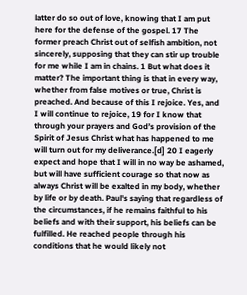latter do so out of love, knowing that I am put here for the defense of the gospel. 17 The former preach Christ out of selfish ambition, not sincerely, supposing that they can stir up trouble for me while I am in chains. 1 But what does it matter? The important thing is that in every way, whether from false motives or true, Christ is preached. And because of this I rejoice. Yes, and I will continue to rejoice, 19 for I know that through your prayers and God’s provision of the Spirit of Jesus Christ what has happened to me will turn out for my deliverance.[d] 20 I eagerly expect and hope that I will in no way be ashamed, but will have sufficient courage so that now as always Christ will be exalted in my body, whether by life or by death. Paul's saying that regardless of the circumstances, if he remains faithful to his beliefs and with their support, his beliefs can be fulfilled. He reached people through his conditions that he would likely not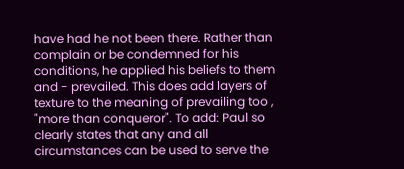have had he not been there. Rather than complain or be condemned for his conditions, he applied his beliefs to them and - prevailed. This does add layers of texture to the meaning of prevailing too , "more than conqueror". To add: Paul so clearly states that any and all circumstances can be used to serve the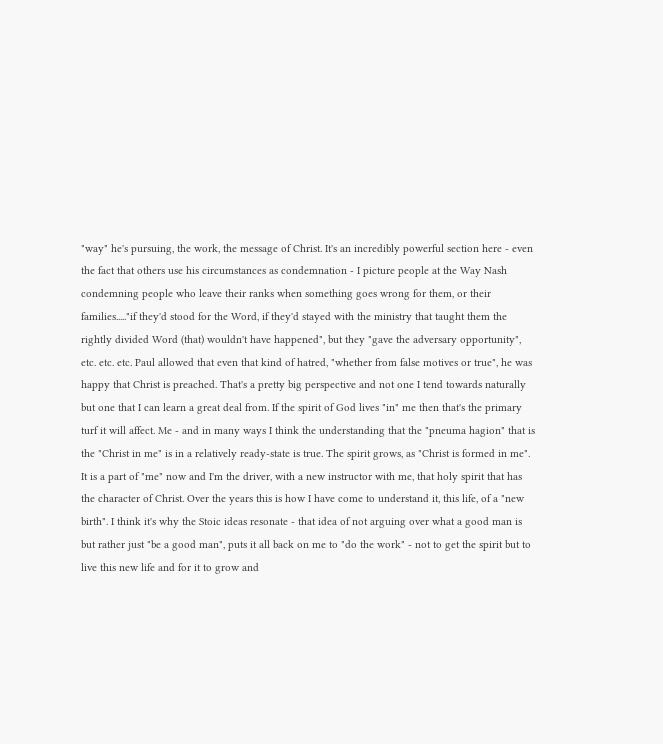"way" he's pursuing, the work, the message of Christ. It's an incredibly powerful section here - even the fact that others use his circumstances as condemnation - I picture people at the Way Nash condemning people who leave their ranks when something goes wrong for them, or their families....."if they'd stood for the Word, if they'd stayed with the ministry that taught them the rightly divided Word (that) wouldn't have happened", but they "gave the adversary opportunity", etc. etc. etc. Paul allowed that even that kind of hatred, "whether from false motives or true", he was happy that Christ is preached. That's a pretty big perspective and not one I tend towards naturally but one that I can learn a great deal from. If the spirit of God lives "in" me then that's the primary turf it will affect. Me - and in many ways I think the understanding that the "pneuma hagion" that is the "Christ in me" is in a relatively ready-state is true. The spirit grows, as "Christ is formed in me". It is a part of "me" now and I'm the driver, with a new instructor with me, that holy spirit that has the character of Christ. Over the years this is how I have come to understand it, this life, of a "new birth". I think it's why the Stoic ideas resonate - that idea of not arguing over what a good man is but rather just "be a good man", puts it all back on me to "do the work" - not to get the spirit but to live this new life and for it to grow and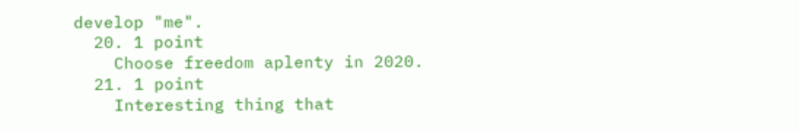develop "me".
  20. 1 point
    Choose freedom aplenty in 2020.
  21. 1 point
    Interesting thing that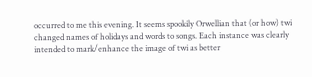occurred to me this evening. It seems spookily Orwellian that (or how) twi changed names of holidays and words to songs. Each instance was clearly intended to mark/enhance the image of twi as better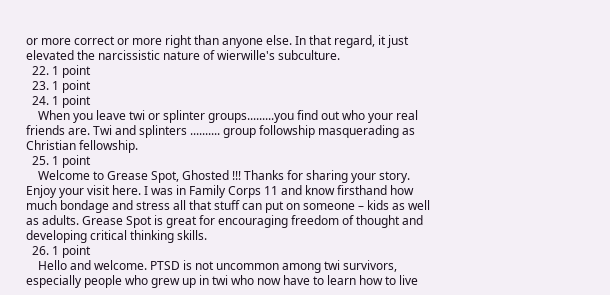or more correct or more right than anyone else. In that regard, it just elevated the narcissistic nature of wierwille's subculture.
  22. 1 point
  23. 1 point
  24. 1 point
    When you leave twi or splinter groups.........you find out who your real friends are. Twi and splinters .......... group followship masquerading as Christian fellowship.
  25. 1 point
    Welcome to Grease Spot, Ghosted !!! Thanks for sharing your story. Enjoy your visit here. I was in Family Corps 11 and know firsthand how much bondage and stress all that stuff can put on someone – kids as well as adults. Grease Spot is great for encouraging freedom of thought and developing critical thinking skills.
  26. 1 point
    Hello and welcome. PTSD is not uncommon among twi survivors, especially people who grew up in twi who now have to learn how to live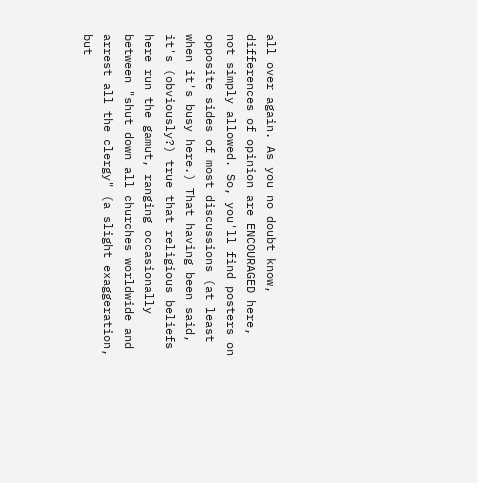all over again. As you no doubt know, differences of opinion are ENCOURAGED here, not simply allowed. So, you'll find posters on opposite sides of most discussions (at least when it's busy here.) That having been said, it's (obviously?) true that religious beliefs here run the gamut, ranging occasionally between "shut down all churches worldwide and arrest all the clergy" (a slight exaggeration, but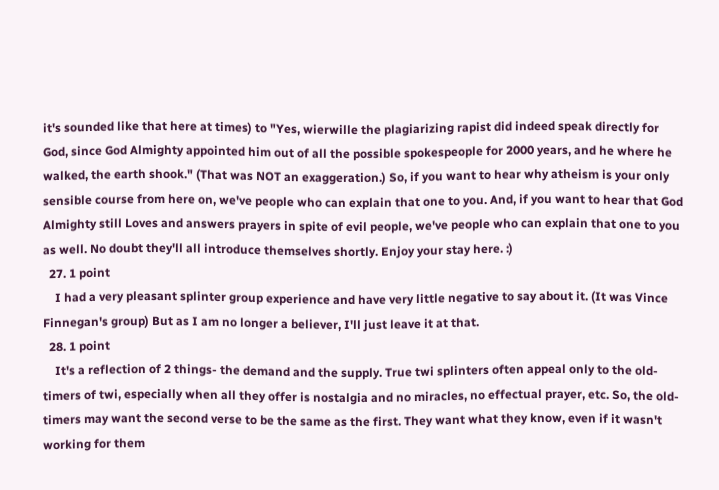it's sounded like that here at times) to "Yes, wierwille the plagiarizing rapist did indeed speak directly for God, since God Almighty appointed him out of all the possible spokespeople for 2000 years, and he where he walked, the earth shook." (That was NOT an exaggeration.) So, if you want to hear why atheism is your only sensible course from here on, we've people who can explain that one to you. And, if you want to hear that God Almighty still Loves and answers prayers in spite of evil people, we've people who can explain that one to you as well. No doubt they'll all introduce themselves shortly. Enjoy your stay here. :)
  27. 1 point
    I had a very pleasant splinter group experience and have very little negative to say about it. (It was Vince Finnegan's group) But as I am no longer a believer, I'll just leave it at that.
  28. 1 point
    It's a reflection of 2 things- the demand and the supply. True twi splinters often appeal only to the old-timers of twi, especially when all they offer is nostalgia and no miracles, no effectual prayer, etc. So, the old-timers may want the second verse to be the same as the first. They want what they know, even if it wasn't working for them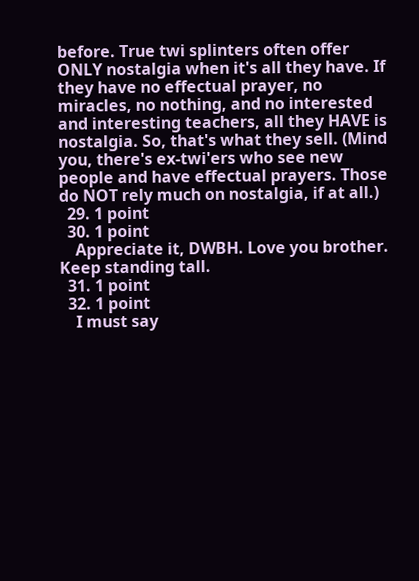before. True twi splinters often offer ONLY nostalgia when it's all they have. If they have no effectual prayer, no miracles, no nothing, and no interested and interesting teachers, all they HAVE is nostalgia. So, that's what they sell. (Mind you, there's ex-twi'ers who see new people and have effectual prayers. Those do NOT rely much on nostalgia, if at all.)
  29. 1 point
  30. 1 point
    Appreciate it, DWBH. Love you brother. Keep standing tall.
  31. 1 point
  32. 1 point
    I must say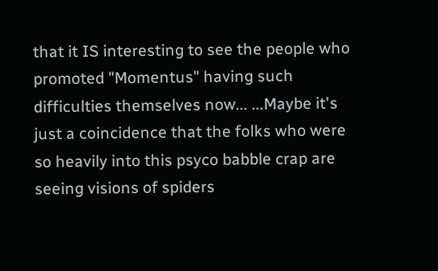that it IS interesting to see the people who promoted "Momentus" having such difficulties themselves now... ...Maybe it's just a coincidence that the folks who were so heavily into this psyco babble crap are seeing visions of spiders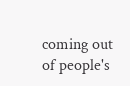coming out of people's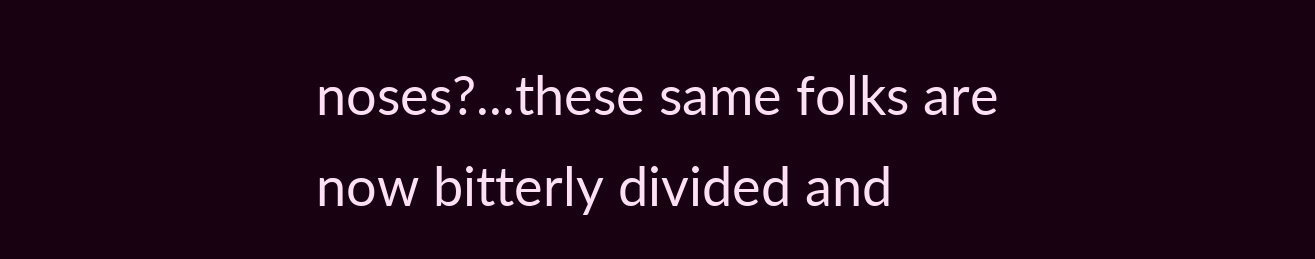noses?...these same folks are now bitterly divided and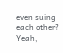even suing each other? Yeah,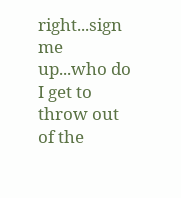right...sign me up...who do I get to throw out of the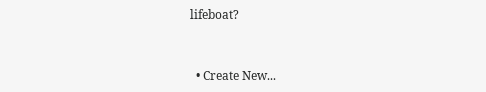lifeboat?


  • Create New...